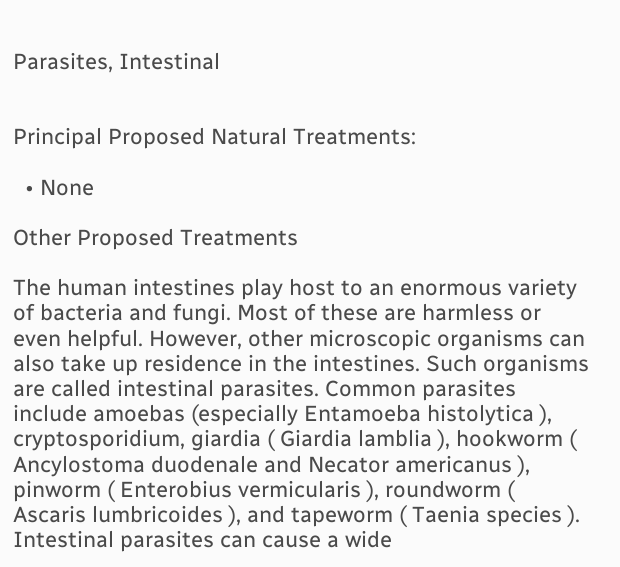Parasites, Intestinal


Principal Proposed Natural Treatments:

  • None

Other Proposed Treatments

The human intestines play host to an enormous variety of bacteria and fungi. Most of these are harmless or even helpful. However, other microscopic organisms can also take up residence in the intestines. Such organisms are called intestinal parasites. Common parasites include amoebas (especially Entamoeba histolytica ), cryptosporidium, giardia ( Giardia lamblia ), hookworm ( Ancylostoma duodenale and Necator americanus ), pinworm ( Enterobius vermicularis ), roundworm ( Ascaris lumbricoides ), and tapeworm ( Taenia species ). Intestinal parasites can cause a wide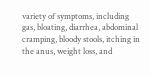variety of symptoms, including gas, bloating, diarrhea, abdominal cramping, bloody stools, itching in the anus, weight loss, and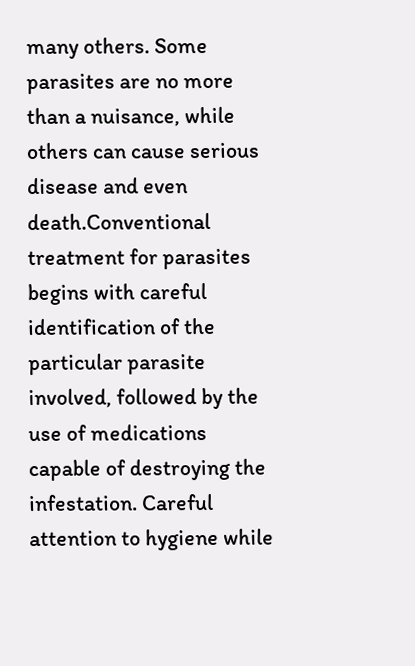many others. Some parasites are no more than a nuisance, while others can cause serious disease and even death.Conventional treatment for parasites begins with careful identification of the particular parasite involved, followed by the use of medications capable of destroying the infestation. Careful attention to hygiene while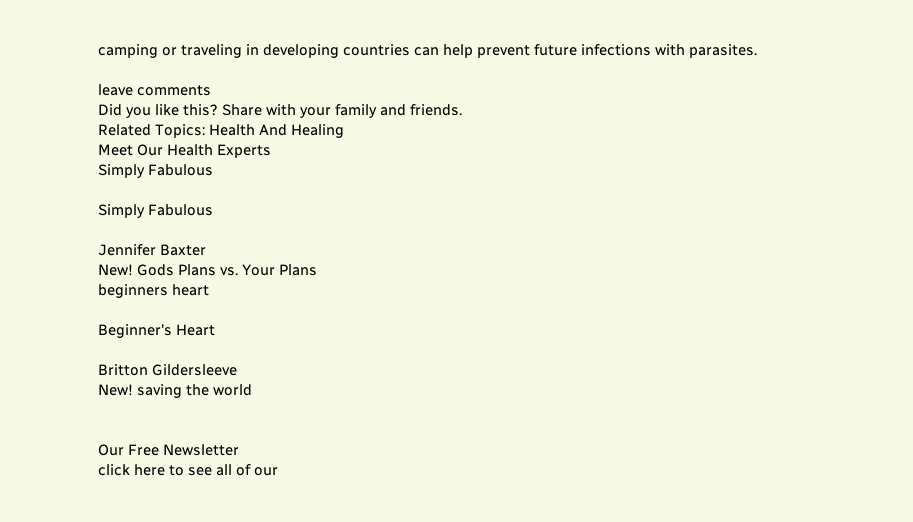camping or traveling in developing countries can help prevent future infections with parasites.

leave comments
Did you like this? Share with your family and friends.
Related Topics: Health And Healing
Meet Our Health Experts
Simply Fabulous

Simply Fabulous

Jennifer Baxter
New! Gods Plans vs. Your Plans
beginners heart

Beginner's Heart

Britton Gildersleeve
New! saving the world


Our Free Newsletter
click here to see all of our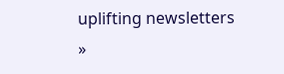uplifting newsletters »